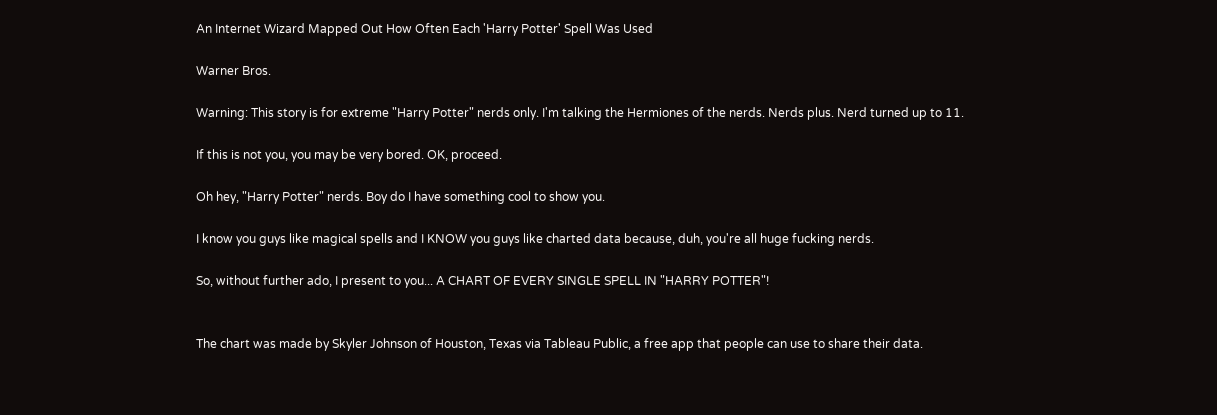An Internet Wizard Mapped Out How Often Each 'Harry Potter' Spell Was Used

Warner Bros.

Warning: This story is for extreme "Harry Potter" nerds only. I'm talking the Hermiones of the nerds. Nerds plus. Nerd turned up to 11.

If this is not you, you may be very bored. OK, proceed.

Oh hey, "Harry Potter" nerds. Boy do I have something cool to show you.

I know you guys like magical spells and I KNOW you guys like charted data because, duh, you're all huge fucking nerds.

So, without further ado, I present to you... A CHART OF EVERY SINGLE SPELL IN "HARRY POTTER"!


The chart was made by Skyler Johnson of Houston, Texas via Tableau Public, a free app that people can use to share their data.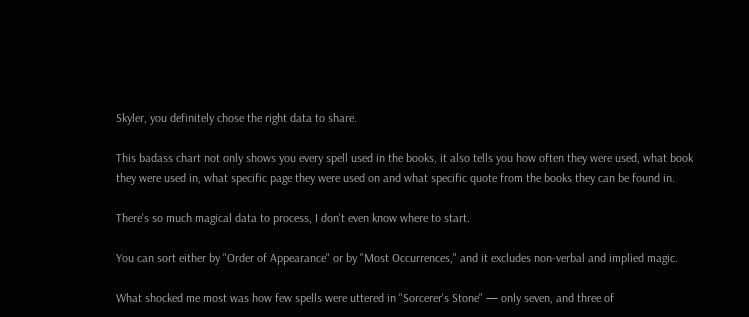Skyler, you definitely chose the right data to share.

This badass chart not only shows you every spell used in the books, it also tells you how often they were used, what book they were used in, what specific page they were used on and what specific quote from the books they can be found in.

There's so much magical data to process, I don't even know where to start.

You can sort either by "Order of Appearance" or by "Most Occurrences," and it excludes non-verbal and implied magic.

What shocked me most was how few spells were uttered in "Sorcerer's Stone" — only seven, and three of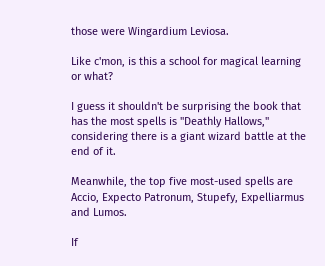those were Wingardium Leviosa.

Like c'mon, is this a school for magical learning or what?

I guess it shouldn't be surprising the book that has the most spells is "Deathly Hallows," considering there is a giant wizard battle at the end of it.

Meanwhile, the top five most-used spells are Accio, Expecto Patronum, Stupefy, Expelliarmus and Lumos.

If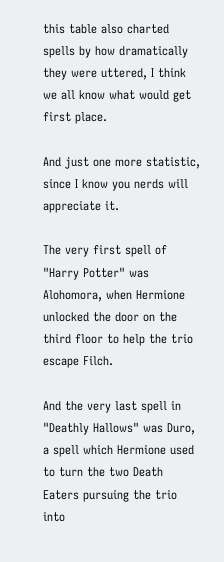this table also charted spells by how dramatically they were uttered, I think we all know what would get first place.

And just one more statistic, since I know you nerds will appreciate it.

The very first spell of "Harry Potter" was Alohomora, when Hermione unlocked the door on the third floor to help the trio escape Filch.

And the very last spell in "Deathly Hallows" was Duro, a spell which Hermione used to turn the two Death Eaters pursuing the trio into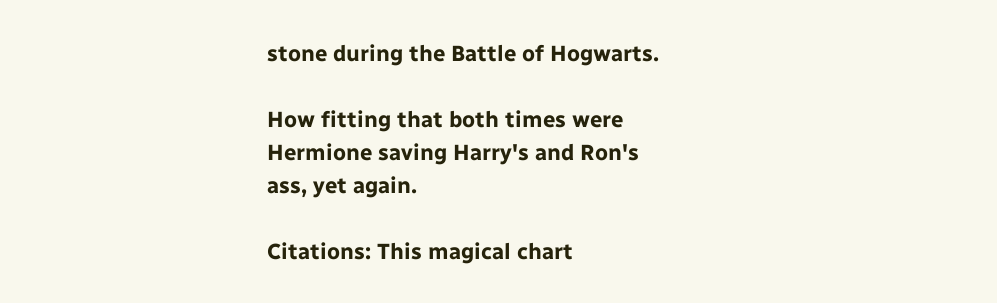stone during the Battle of Hogwarts.

How fitting that both times were Hermione saving Harry's and Ron's ass, yet again.

Citations: This magical chart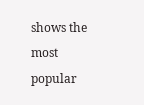shows the most popular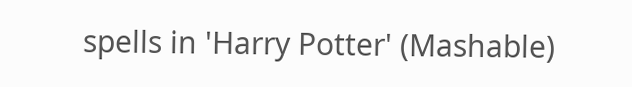spells in 'Harry Potter' (Mashable)